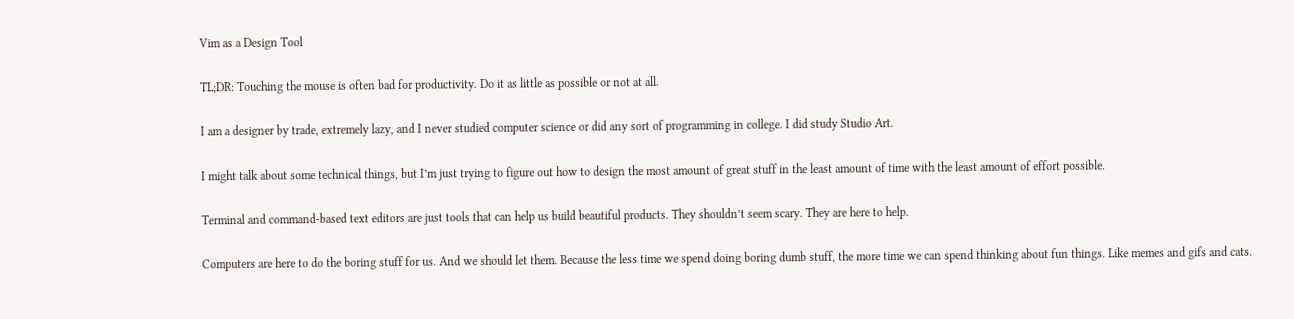Vim as a Design Tool

TL;DR: Touching the mouse is often bad for productivity. Do it as little as possible or not at all.

I am a designer by trade, extremely lazy, and I never studied computer science or did any sort of programming in college. I did study Studio Art.

I might talk about some technical things, but I’m just trying to figure out how to design the most amount of great stuff in the least amount of time with the least amount of effort possible.

Terminal and command-based text editors are just tools that can help us build beautiful products. They shouldn’t seem scary. They are here to help.

Computers are here to do the boring stuff for us. And we should let them. Because the less time we spend doing boring dumb stuff, the more time we can spend thinking about fun things. Like memes and gifs and cats.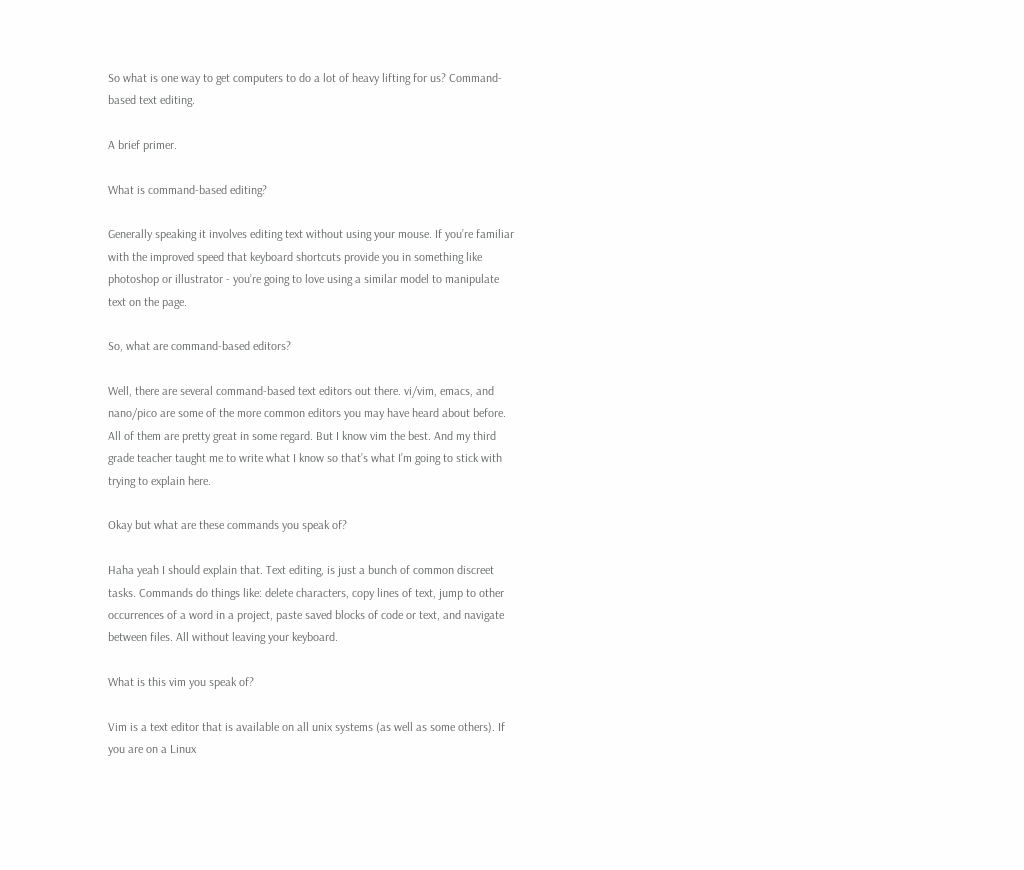So what is one way to get computers to do a lot of heavy lifting for us? Command-based text editing.

A brief primer.

What is command-based editing?

Generally speaking it involves editing text without using your mouse. If you’re familiar with the improved speed that keyboard shortcuts provide you in something like photoshop or illustrator - you’re going to love using a similar model to manipulate text on the page.

So, what are command-based editors?

Well, there are several command-based text editors out there. vi/vim, emacs, and nano/pico are some of the more common editors you may have heard about before. All of them are pretty great in some regard. But I know vim the best. And my third grade teacher taught me to write what I know so that’s what I’m going to stick with trying to explain here.

Okay but what are these commands you speak of?

Haha yeah I should explain that. Text editing, is just a bunch of common discreet tasks. Commands do things like: delete characters, copy lines of text, jump to other occurrences of a word in a project, paste saved blocks of code or text, and navigate between files. All without leaving your keyboard.

What is this vim you speak of?

Vim is a text editor that is available on all unix systems (as well as some others). If you are on a Linux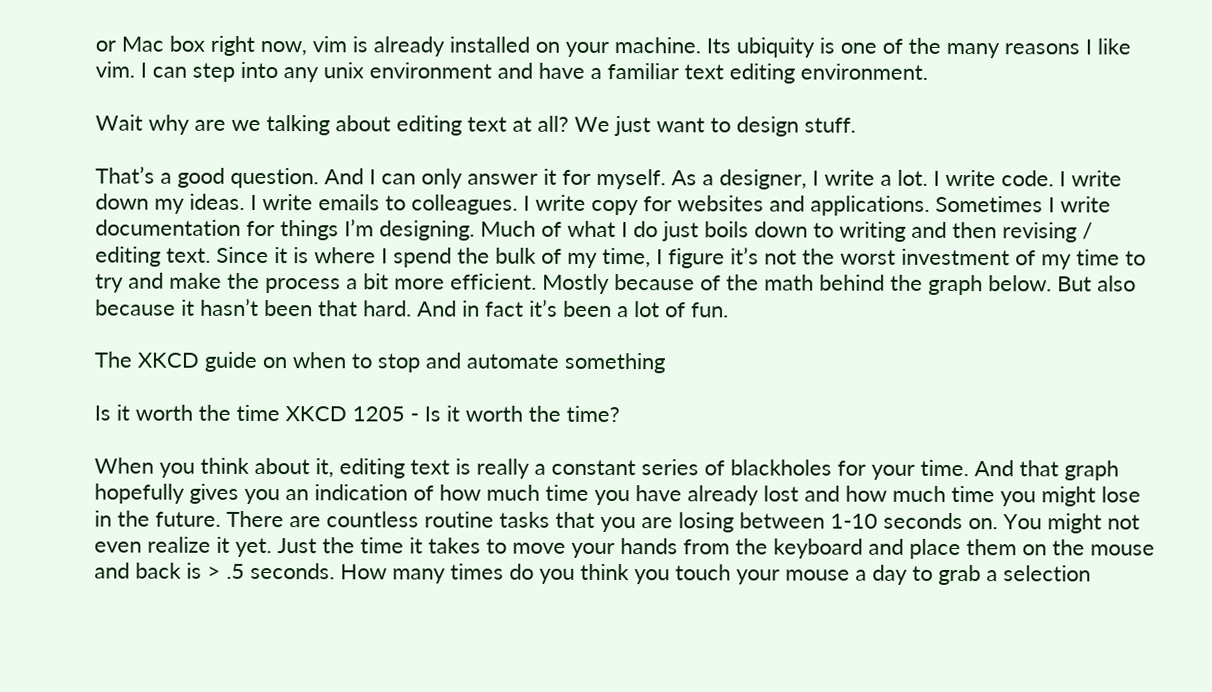or Mac box right now, vim is already installed on your machine. Its ubiquity is one of the many reasons I like vim. I can step into any unix environment and have a familiar text editing environment.

Wait why are we talking about editing text at all? We just want to design stuff.

That’s a good question. And I can only answer it for myself. As a designer, I write a lot. I write code. I write down my ideas. I write emails to colleagues. I write copy for websites and applications. Sometimes I write documentation for things I’m designing. Much of what I do just boils down to writing and then revising / editing text. Since it is where I spend the bulk of my time, I figure it’s not the worst investment of my time to try and make the process a bit more efficient. Mostly because of the math behind the graph below. But also because it hasn’t been that hard. And in fact it’s been a lot of fun.

The XKCD guide on when to stop and automate something

Is it worth the time XKCD 1205 - Is it worth the time?

When you think about it, editing text is really a constant series of blackholes for your time. And that graph hopefully gives you an indication of how much time you have already lost and how much time you might lose in the future. There are countless routine tasks that you are losing between 1-10 seconds on. You might not even realize it yet. Just the time it takes to move your hands from the keyboard and place them on the mouse and back is > .5 seconds. How many times do you think you touch your mouse a day to grab a selection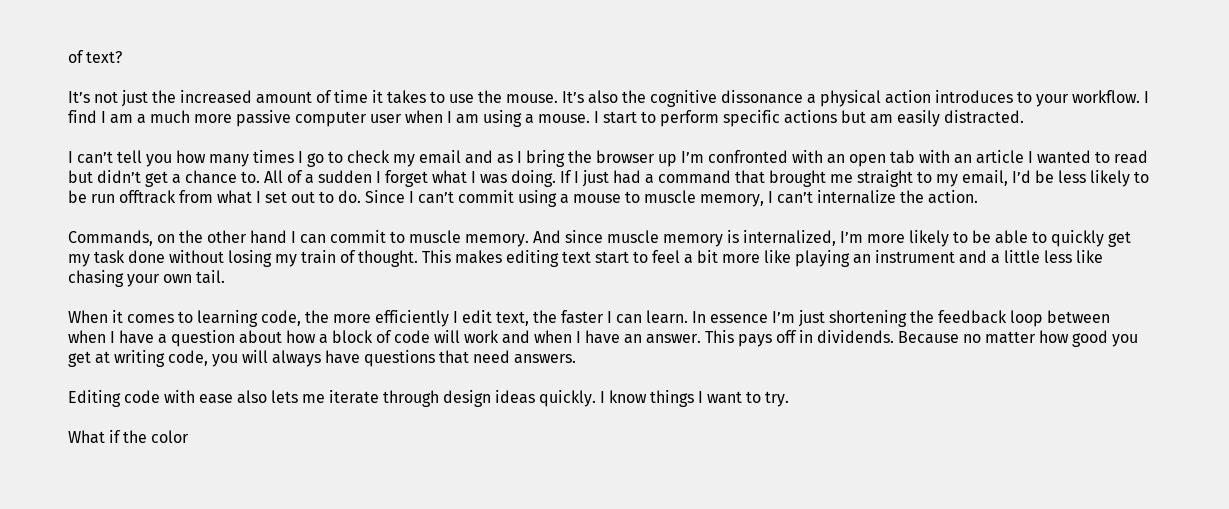of text?

It’s not just the increased amount of time it takes to use the mouse. It’s also the cognitive dissonance a physical action introduces to your workflow. I find I am a much more passive computer user when I am using a mouse. I start to perform specific actions but am easily distracted.

I can’t tell you how many times I go to check my email and as I bring the browser up I’m confronted with an open tab with an article I wanted to read but didn’t get a chance to. All of a sudden I forget what I was doing. If I just had a command that brought me straight to my email, I’d be less likely to be run offtrack from what I set out to do. Since I can’t commit using a mouse to muscle memory, I can’t internalize the action.

Commands, on the other hand I can commit to muscle memory. And since muscle memory is internalized, I’m more likely to be able to quickly get my task done without losing my train of thought. This makes editing text start to feel a bit more like playing an instrument and a little less like chasing your own tail.

When it comes to learning code, the more efficiently I edit text, the faster I can learn. In essence I’m just shortening the feedback loop between when I have a question about how a block of code will work and when I have an answer. This pays off in dividends. Because no matter how good you get at writing code, you will always have questions that need answers.

Editing code with ease also lets me iterate through design ideas quickly. I know things I want to try.

What if the color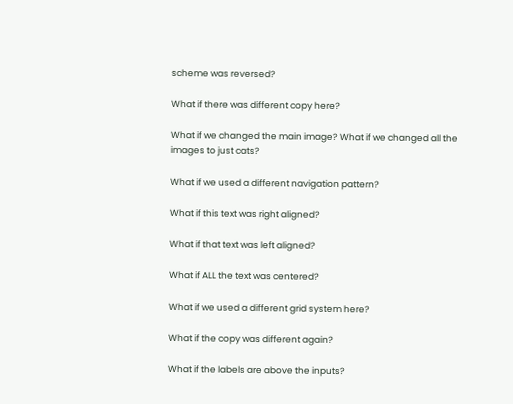scheme was reversed?

What if there was different copy here?

What if we changed the main image? What if we changed all the images to just cats?

What if we used a different navigation pattern?

What if this text was right aligned?

What if that text was left aligned?

What if ALL the text was centered?

What if we used a different grid system here?

What if the copy was different again?

What if the labels are above the inputs?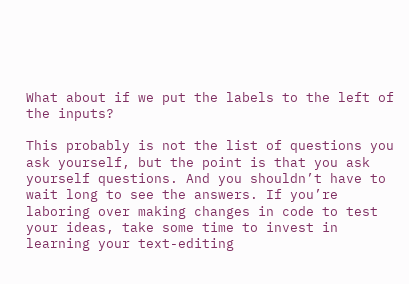What about if we put the labels to the left of the inputs?

This probably is not the list of questions you ask yourself, but the point is that you ask yourself questions. And you shouldn’t have to wait long to see the answers. If you’re laboring over making changes in code to test your ideas, take some time to invest in learning your text-editing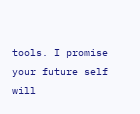tools. I promise your future self will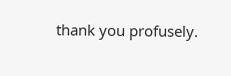thank you profusely.